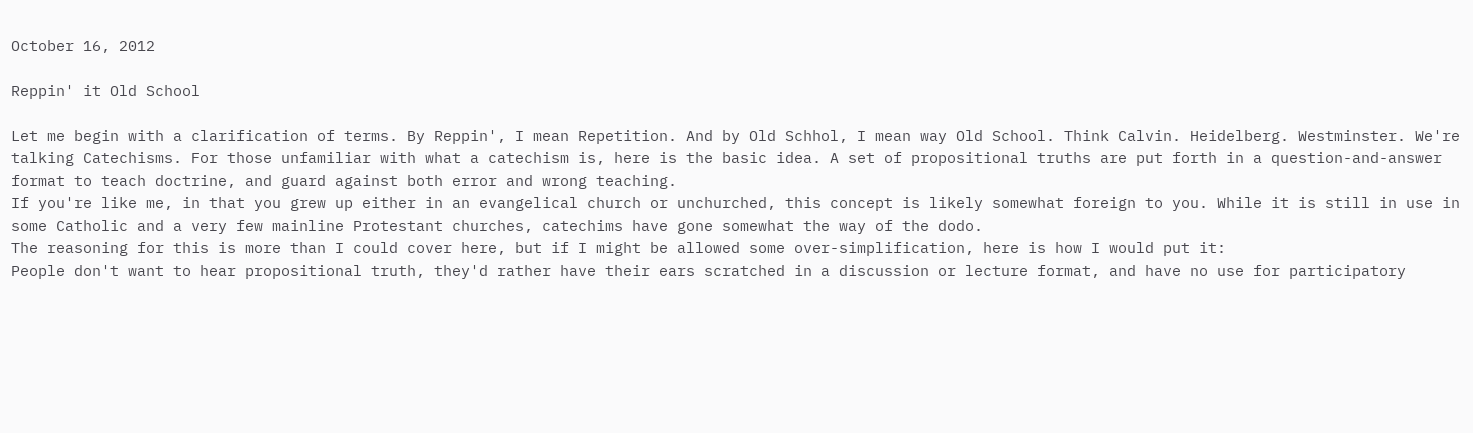October 16, 2012

Reppin' it Old School

Let me begin with a clarification of terms. By Reppin', I mean Repetition. And by Old Schhol, I mean way Old School. Think Calvin. Heidelberg. Westminster. We're talking Catechisms. For those unfamiliar with what a catechism is, here is the basic idea. A set of propositional truths are put forth in a question-and-answer format to teach doctrine, and guard against both error and wrong teaching.
If you're like me, in that you grew up either in an evangelical church or unchurched, this concept is likely somewhat foreign to you. While it is still in use in some Catholic and a very few mainline Protestant churches, catechims have gone somewhat the way of the dodo.
The reasoning for this is more than I could cover here, but if I might be allowed some over-simplification, here is how I would put it:
People don't want to hear propositional truth, they'd rather have their ears scratched in a discussion or lecture format, and have no use for participatory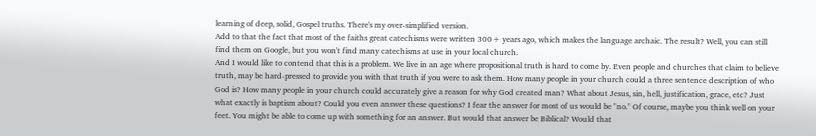learning of deep, solid, Gospel truths. There's my over-simplified version.
Add to that the fact that most of the faiths great catechisms were written 300+ years ago, which makes the language archaic. The result? Well, you can still find them on Google, but you won't find many catechisms at use in your local church.
And I would like to contend that this is a problem. We live in an age where propositional truth is hard to come by. Even people and churches that claim to believe truth, may be hard-pressed to provide you with that truth if you were to ask them. How many people in your church could a three sentence description of who God is? How many people in your church could accurately give a reason for why God created man? What about Jesus, sin, hell, justification, grace, etc? Just what exactly is baptism about? Could you even answer these questions? I fear the answer for most of us would be "no." Of course, maybe you think well on your feet. You might be able to come up with something for an answer. But would that answer be Biblical? Would that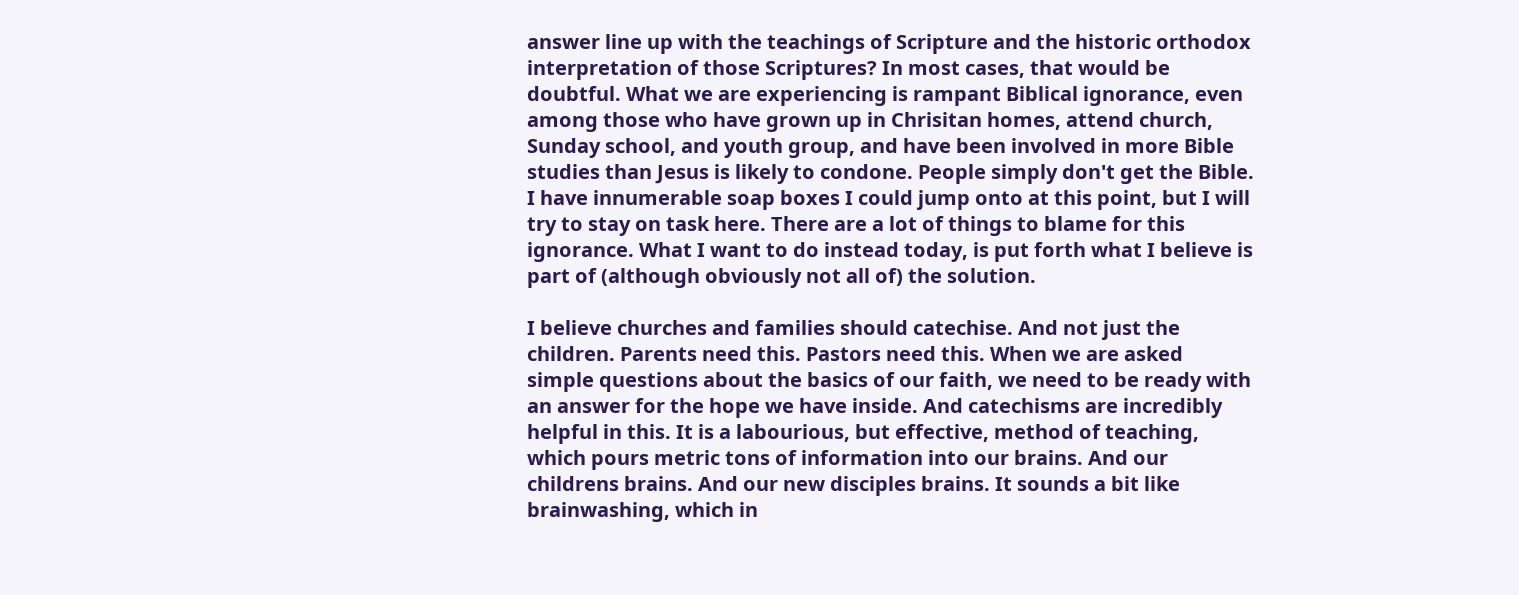answer line up with the teachings of Scripture and the historic orthodox interpretation of those Scriptures? In most cases, that would be doubtful. What we are experiencing is rampant Biblical ignorance, even among those who have grown up in Chrisitan homes, attend church, Sunday school, and youth group, and have been involved in more Bible studies than Jesus is likely to condone. People simply don't get the Bible. I have innumerable soap boxes I could jump onto at this point, but I will try to stay on task here. There are a lot of things to blame for this ignorance. What I want to do instead today, is put forth what I believe is part of (although obviously not all of) the solution.

I believe churches and families should catechise. And not just the children. Parents need this. Pastors need this. When we are asked simple questions about the basics of our faith, we need to be ready with an answer for the hope we have inside. And catechisms are incredibly helpful in this. It is a labourious, but effective, method of teaching, which pours metric tons of information into our brains. And our childrens brains. And our new disciples brains. It sounds a bit like brainwashing, which in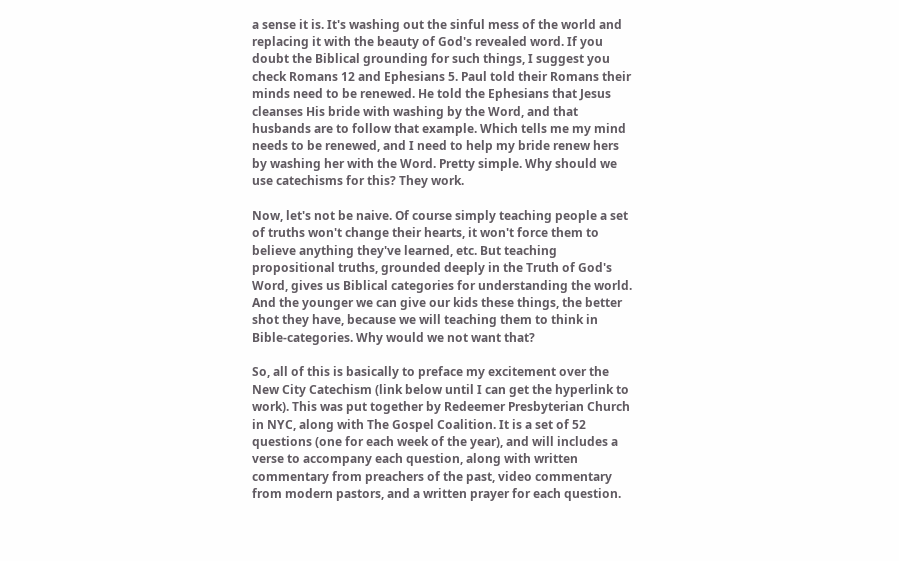a sense it is. It's washing out the sinful mess of the world and replacing it with the beauty of God's revealed word. If you doubt the Biblical grounding for such things, I suggest you check Romans 12 and Ephesians 5. Paul told their Romans their minds need to be renewed. He told the Ephesians that Jesus cleanses His bride with washing by the Word, and that husbands are to follow that example. Which tells me my mind needs to be renewed, and I need to help my bride renew hers by washing her with the Word. Pretty simple. Why should we use catechisms for this? They work.

Now, let's not be naive. Of course simply teaching people a set of truths won't change their hearts, it won't force them to believe anything they've learned, etc. But teaching propositional truths, grounded deeply in the Truth of God's Word, gives us Biblical categories for understanding the world. And the younger we can give our kids these things, the better shot they have, because we will teaching them to think in Bible-categories. Why would we not want that?

So, all of this is basically to preface my excitement over the New City Catechism (link below until I can get the hyperlink to work). This was put together by Redeemer Presbyterian Church in NYC, along with The Gospel Coalition. It is a set of 52 questions (one for each week of the year), and will includes a verse to accompany each question, along with written commentary from preachers of the past, video commentary from modern pastors, and a written prayer for each question.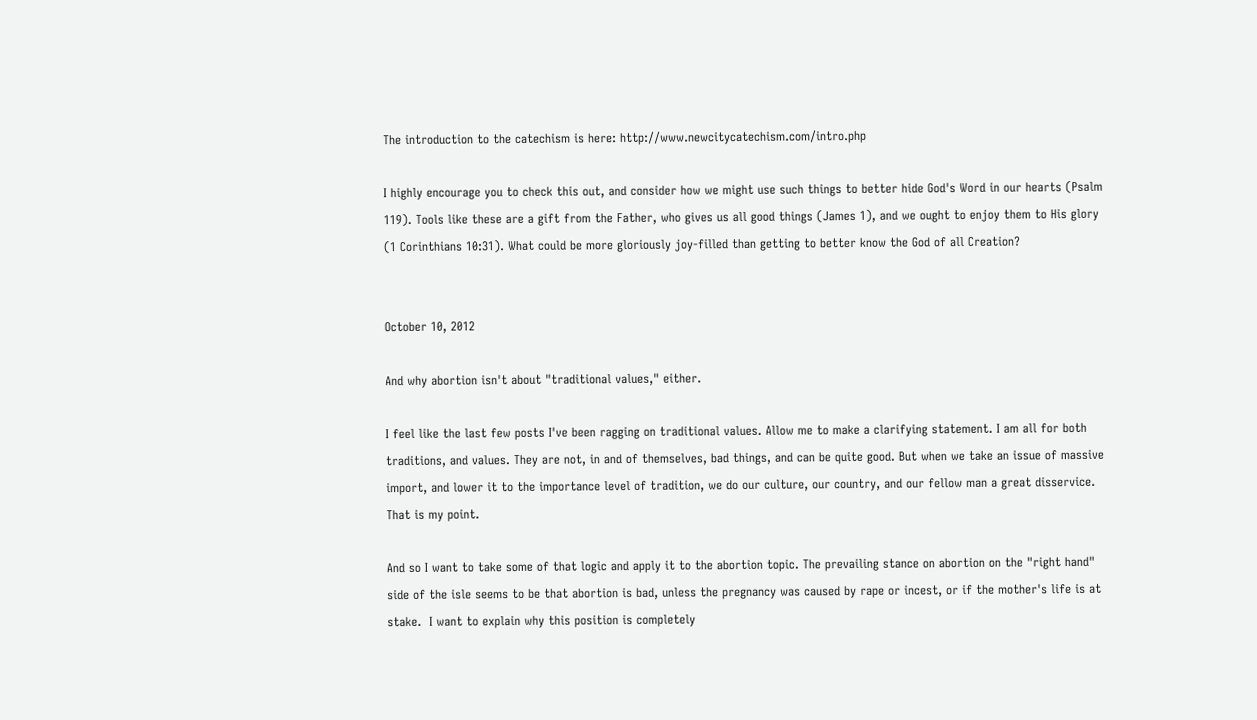The introduction to the catechism is here: http://www.newcitycatechism.com/intro.php

I highly encourage you to check this out, and consider how we might use such things to better hide God's Word in our hearts (Psalm 119). Tools like these are a gift from the Father, who gives us all good things (James 1), and we ought to enjoy them to His glory (1 Corinthians 10:31). What could be more gloriously joy-filled than getting to better know the God of all Creation?


October 10, 2012

And why abortion isn't about "traditional values," either.

I feel like the last few posts I've been ragging on traditional values. Allow me to make a clarifying statement. I am all for both traditions, and values. They are not, in and of themselves, bad things, and can be quite good. But when we take an issue of massive import, and lower it to the importance level of tradition, we do our culture, our country, and our fellow man a great disservice. That is my point.

And so I want to take some of that logic and apply it to the abortion topic. The prevailing stance on abortion on the "right hand" side of the isle seems to be that abortion is bad, unless the pregnancy was caused by rape or incest, or if the mother's life is at stake.  I want to explain why this position is completely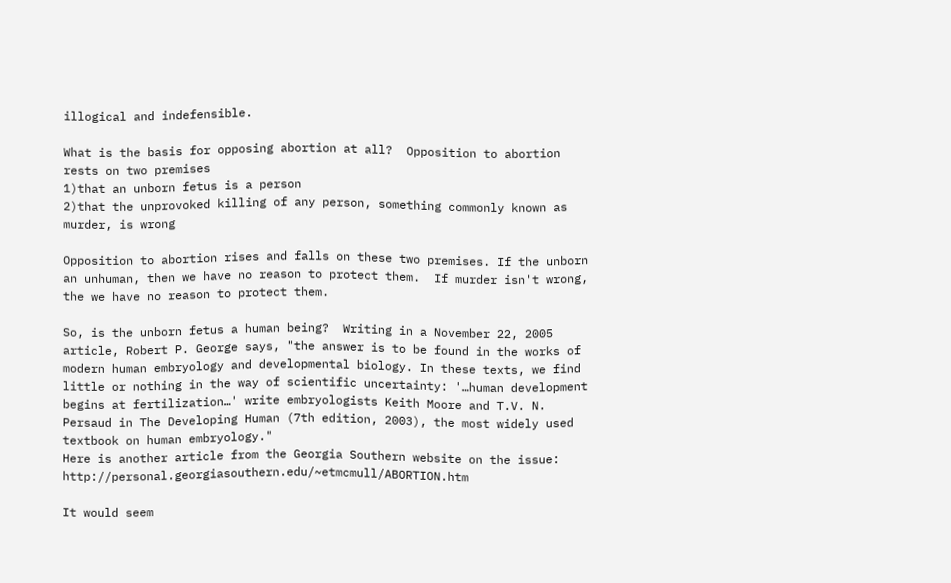illogical and indefensible.

What is the basis for opposing abortion at all?  Opposition to abortion rests on two premises
1)that an unborn fetus is a person
2)that the unprovoked killing of any person, something commonly known as murder, is wrong

Opposition to abortion rises and falls on these two premises. If the unborn an unhuman, then we have no reason to protect them.  If murder isn't wrong, the we have no reason to protect them.

So, is the unborn fetus a human being?  Writing in a November 22, 2005 article, Robert P. George says, "the answer is to be found in the works of modern human embryology and developmental biology. In these texts, we find little or nothing in the way of scientific uncertainty: '…human development begins at fertilization…' write embryologists Keith Moore and T.V. N. Persaud in The Developing Human (7th edition, 2003), the most widely used textbook on human embryology."
Here is another article from the Georgia Southern website on the issue: http://personal.georgiasouthern.edu/~etmcmull/ABORTION.htm

It would seem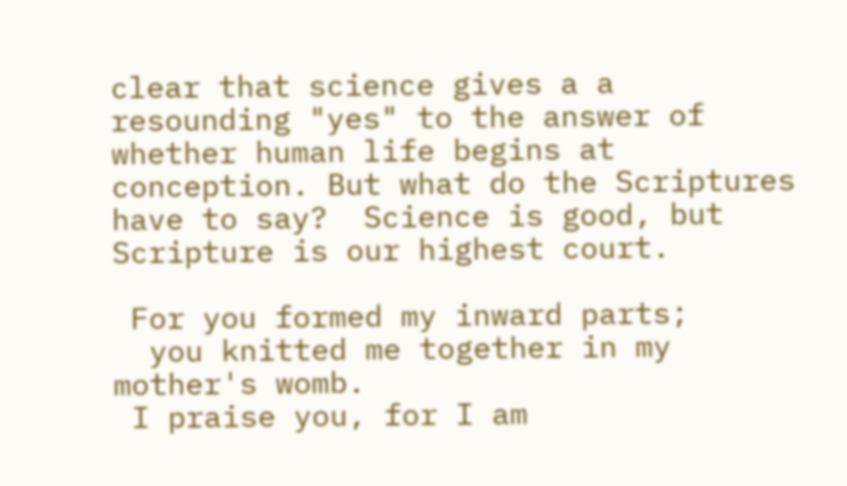clear that science gives a a resounding "yes" to the answer of whether human life begins at conception. But what do the Scriptures have to say?  Science is good, but Scripture is our highest court.

 For you formed my inward parts;
  you knitted me together in my mother's womb.
 I praise you, for I am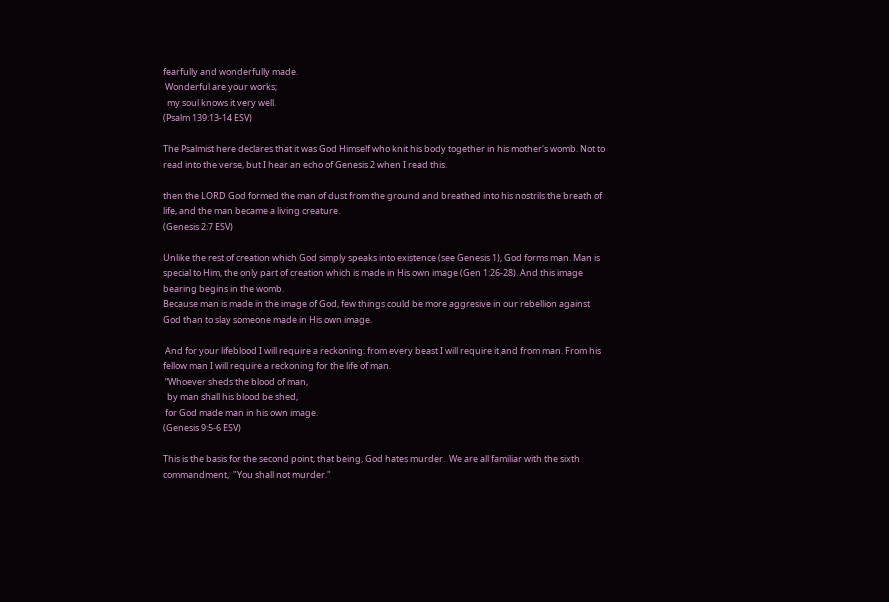fearfully and wonderfully made.
 Wonderful are your works;
  my soul knows it very well.
(Psalm 139:13-14 ESV)

The Psalmist here declares that it was God Himself who knit his body together in his mother's womb. Not to read into the verse, but I hear an echo of Genesis 2 when I read this.

then the LORD God formed the man of dust from the ground and breathed into his nostrils the breath of life, and the man became a living creature.
(Genesis 2:7 ESV)

Unlike the rest of creation which God simply speaks into existence (see Genesis 1), God forms man. Man is special to Him, the only part of creation which is made in His own image (Gen 1:26-28). And this image bearing begins in the womb.
Because man is made in the image of God, few things could be more aggresive in our rebellion against God than to slay someone made in His own image.

 And for your lifeblood I will require a reckoning: from every beast I will require it and from man. From his fellow man I will require a reckoning for the life of man.
 “Whoever sheds the blood of man,
  by man shall his blood be shed,
 for God made man in his own image.
(Genesis 9:5-6 ESV)

This is the basis for the second point, that being, God hates murder.  We are all familiar with the sixth commandment,  "You shall not murder."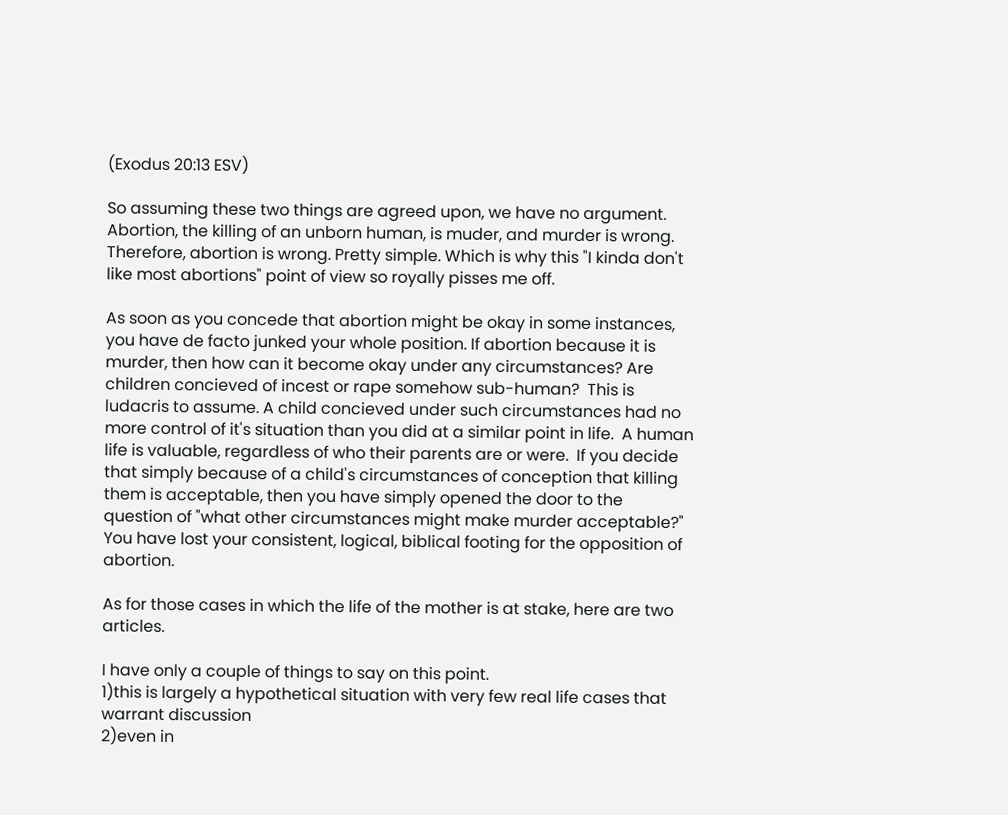(Exodus 20:13 ESV)

So assuming these two things are agreed upon, we have no argument. Abortion, the killing of an unborn human, is muder, and murder is wrong. Therefore, abortion is wrong. Pretty simple. Which is why this "I kinda don't like most abortions" point of view so royally pisses me off.

As soon as you concede that abortion might be okay in some instances, you have de facto junked your whole position. If abortion because it is murder, then how can it become okay under any circumstances? Are children concieved of incest or rape somehow sub-human?  This is ludacris to assume. A child concieved under such circumstances had no more control of it's situation than you did at a similar point in life.  A human life is valuable, regardless of who their parents are or were.  If you decide that simply because of a child's circumstances of conception that killing them is acceptable, then you have simply opened the door to the question of "what other circumstances might make murder acceptable?"  You have lost your consistent, logical, biblical footing for the opposition of abortion.

As for those cases in which the life of the mother is at stake, here are two articles.

I have only a couple of things to say on this point.
1)this is largely a hypothetical situation with very few real life cases that warrant discussion
2)even in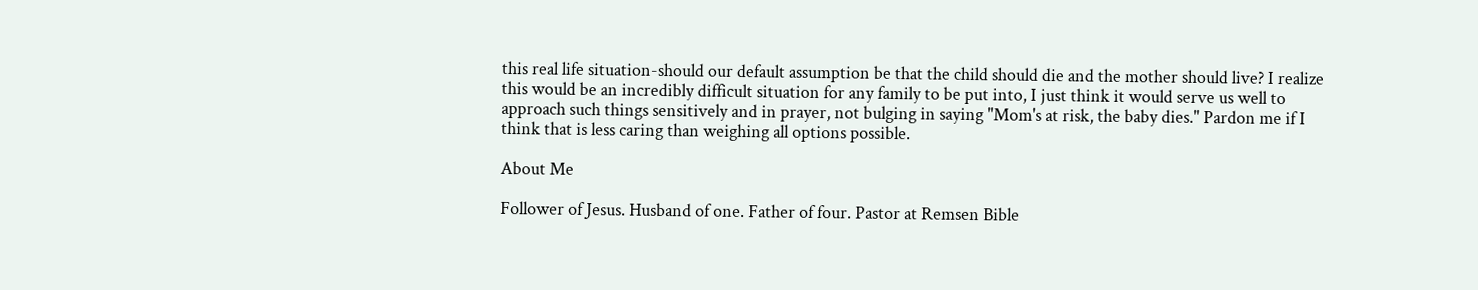this real life situation-should our default assumption be that the child should die and the mother should live? I realize this would be an incredibly difficult situation for any family to be put into, I just think it would serve us well to approach such things sensitively and in prayer, not bulging in saying "Mom's at risk, the baby dies." Pardon me if I think that is less caring than weighing all options possible.

About Me

Follower of Jesus. Husband of one. Father of four. Pastor at Remsen Bible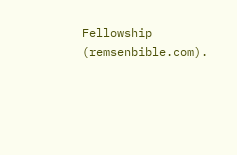Fellowship (remsenbible.com).